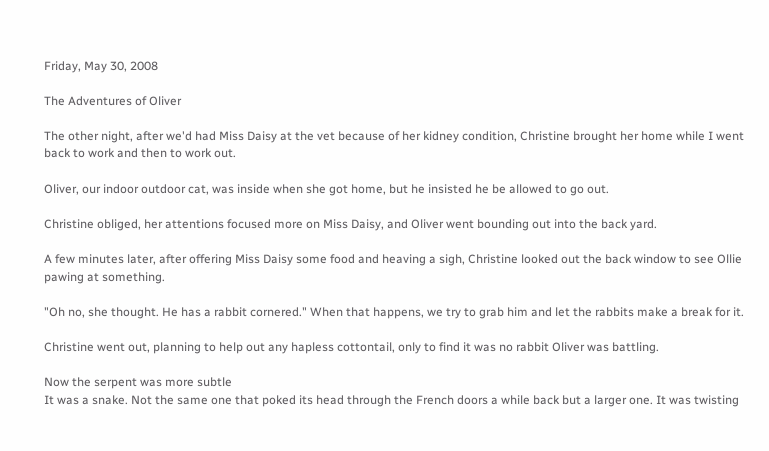Friday, May 30, 2008

The Adventures of Oliver

The other night, after we'd had Miss Daisy at the vet because of her kidney condition, Christine brought her home while I went back to work and then to work out.

Oliver, our indoor outdoor cat, was inside when she got home, but he insisted he be allowed to go out.

Christine obliged, her attentions focused more on Miss Daisy, and Oliver went bounding out into the back yard.

A few minutes later, after offering Miss Daisy some food and heaving a sigh, Christine looked out the back window to see Ollie pawing at something.

"Oh no, she thought. He has a rabbit cornered." When that happens, we try to grab him and let the rabbits make a break for it.

Christine went out, planning to help out any hapless cottontail, only to find it was no rabbit Oliver was battling.

Now the serpent was more subtle
It was a snake. Not the same one that poked its head through the French doors a while back but a larger one. It was twisting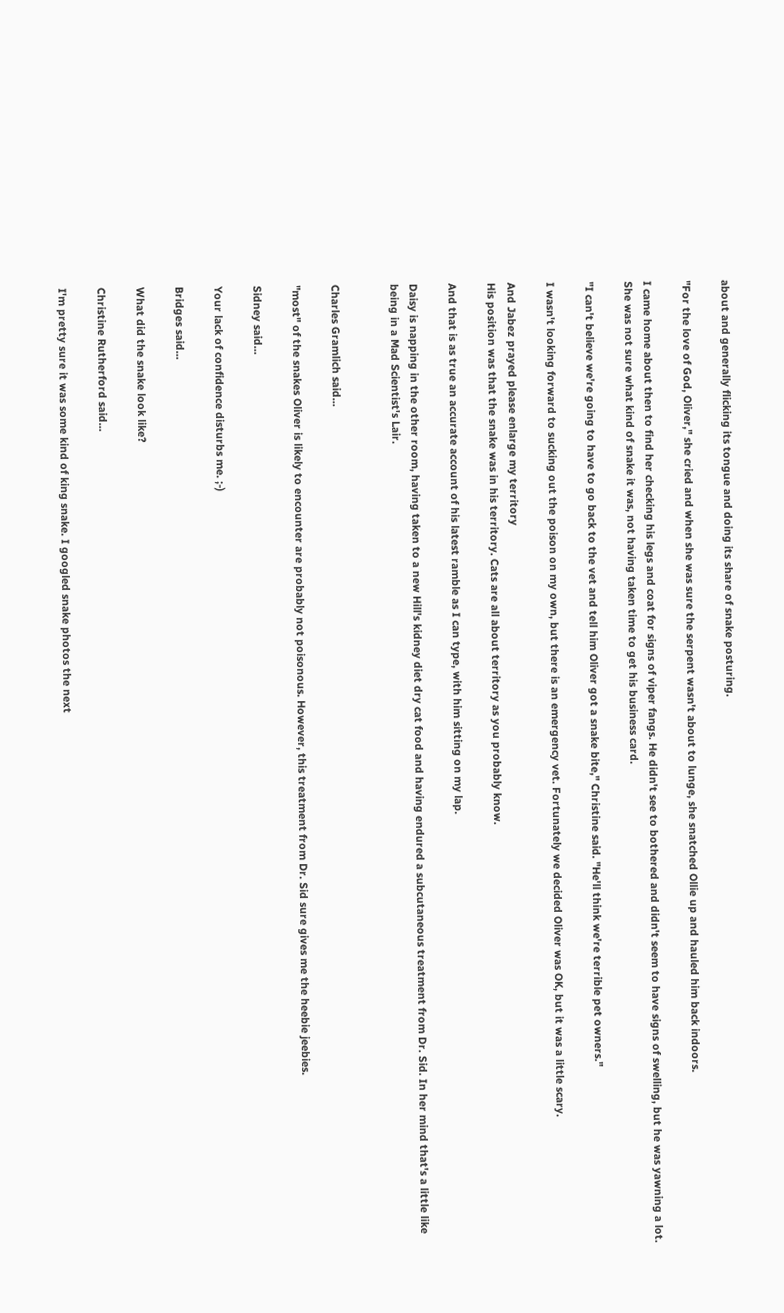about and generally flicking its tongue and doing its share of snake posturing.

"For the love of God, Oliver," she cried and when she was sure the serpent wasn't about to lunge, she snatched Ollie up and hauled him back indoors.

I came home about then to find her checking his legs and coat for signs of viper fangs. He didn't see to bothered and didn't seem to have signs of swelling, but he was yawning a lot. She was not sure what kind of snake it was, not having taken time to get his business card.

"I can't believe we're going to have to go back to the vet and tell him Oliver got a snake bite," Christine said. "He'll think we're terrible pet owners."

I wasn't looking forward to sucking out the poison on my own, but there is an emergency vet. Fortunately we decided Oliver was OK, but it was a little scary.

And Jabez prayed please enlarge my territory
His position was that the snake was in his territory. Cats are all about territory as you probably know.

And that is as true an accurate account of his latest ramble as I can type, with him sitting on my lap.

Daisy is napping in the other room, having taken to a new Hill's kidney diet dry cat food and having endured a subcutaneous treatment from Dr. Sid. In her mind that's a little like being in a Mad Scientist's Lair.


Charles Gramlich said...

"most" of the snakes Oliver is likely to encounter are probably not poisonous. However, this treatment from Dr. Sid sure gives me the heebie jeebies.

Sidney said...

Your lack of confidence disturbs me. ;-)

Bridges said...

What did the snake look like?

Christine Rutherford said...

I'm pretty sure it was some kind of king snake. I googled snake photos the next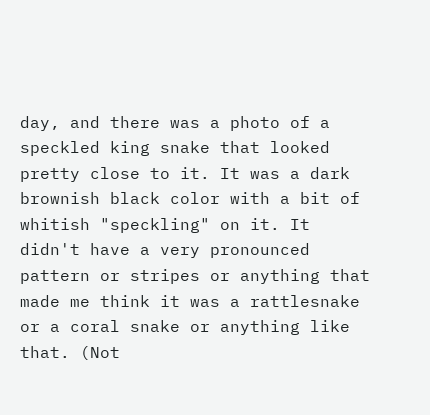day, and there was a photo of a speckled king snake that looked pretty close to it. It was a dark brownish black color with a bit of whitish "speckling" on it. It didn't have a very pronounced pattern or stripes or anything that made me think it was a rattlesnake or a coral snake or anything like that. (Not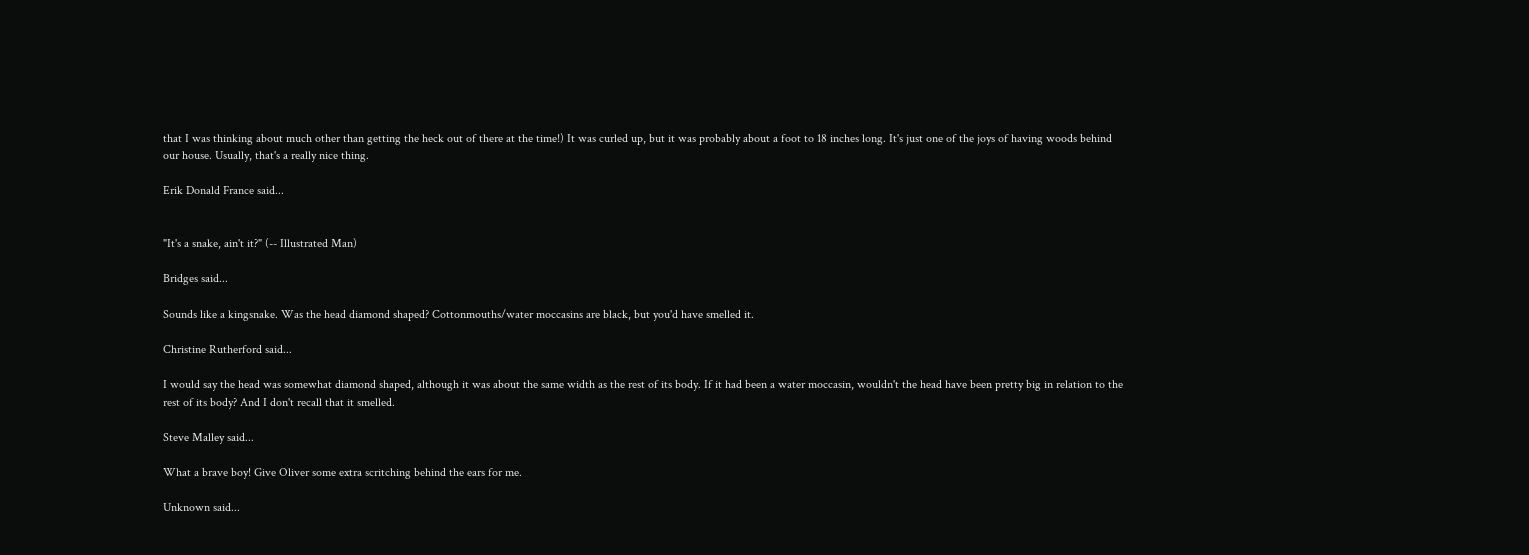that I was thinking about much other than getting the heck out of there at the time!) It was curled up, but it was probably about a foot to 18 inches long. It's just one of the joys of having woods behind our house. Usually, that's a really nice thing.

Erik Donald France said...


"It's a snake, ain't it?" (-- Illustrated Man)

Bridges said...

Sounds like a kingsnake. Was the head diamond shaped? Cottonmouths/water moccasins are black, but you'd have smelled it.

Christine Rutherford said...

I would say the head was somewhat diamond shaped, although it was about the same width as the rest of its body. If it had been a water moccasin, wouldn't the head have been pretty big in relation to the rest of its body? And I don't recall that it smelled.

Steve Malley said...

What a brave boy! Give Oliver some extra scritching behind the ears for me.

Unknown said...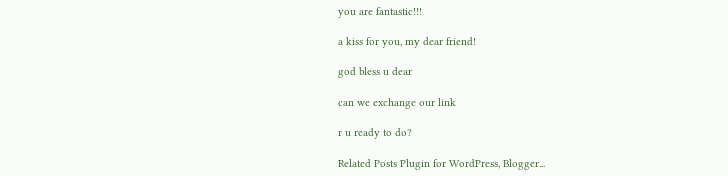you are fantastic!!!

a kiss for you, my dear friend!

god bless u dear

can we exchange our link

r u ready to do?

Related Posts Plugin for WordPress, Blogger...